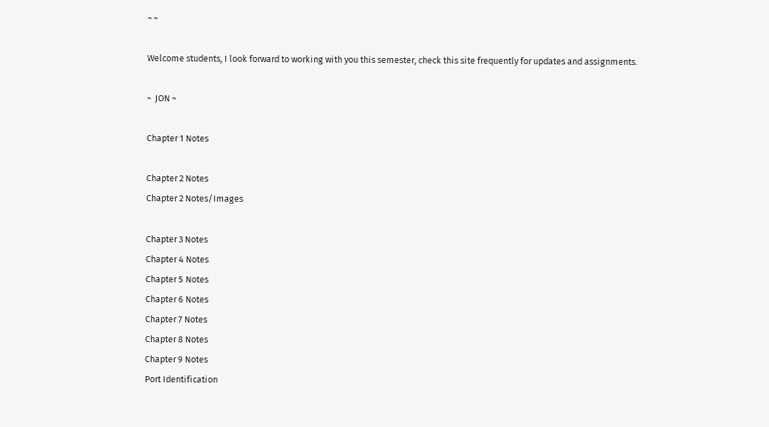~ ~

Welcome students, I look forward to working with you this semester, check this site frequently for updates and assignments.

~  JON ~

Chapter 1 Notes

Chapter 2 Notes
Chapter 2 Notes/Images

Chapter 3 Notes
Chapter 4 Notes
Chapter 5 Notes
Chapter 6 Notes
Chapter 7 Notes
Chapter 8 Notes
Chapter 9 Notes
Port Identification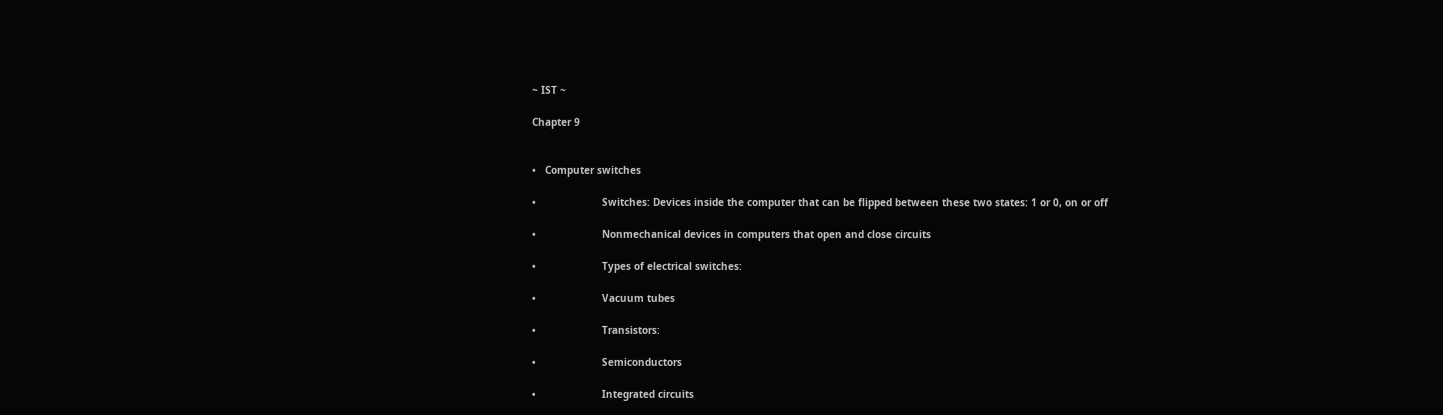~ IST ~

Chapter 9


•   Computer switches

•                      Switches: Devices inside the computer that can be flipped between these two states: 1 or 0, on or off

•                      Nonmechanical devices in computers that open and close circuits

•                      Types of electrical switches:

•                      Vacuum tubes

•                      Transistors:

•                      Semiconductors

•                      Integrated circuits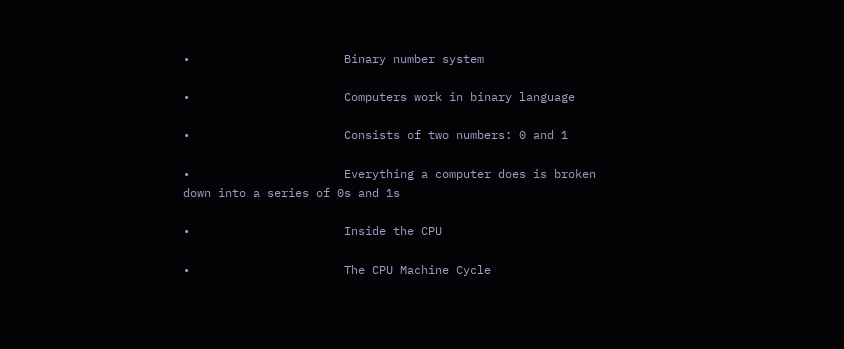•                      Binary number system

•                      Computers work in binary language

•                      Consists of two numbers: 0 and 1

•                      Everything a computer does is broken down into a series of 0s and 1s

•                      Inside the CPU

•                      The CPU Machine Cycle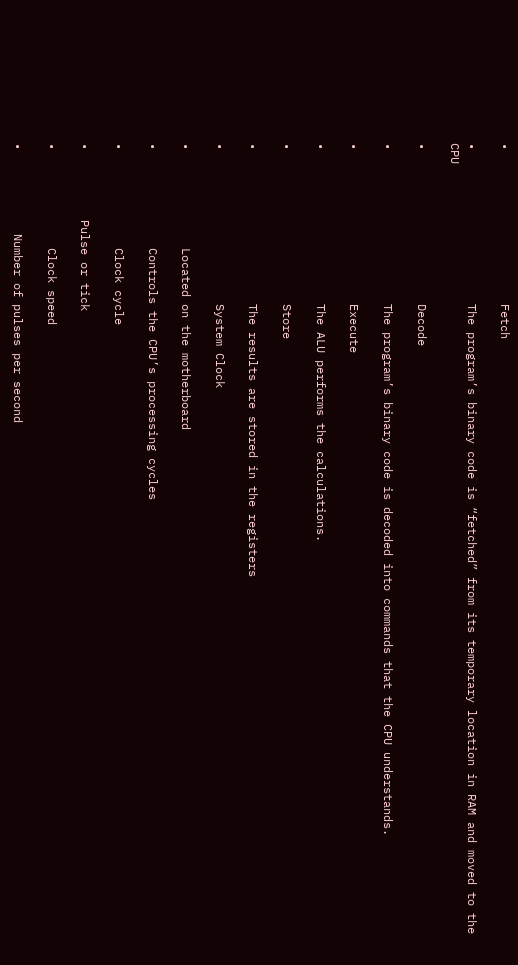•                      Fetch

•                      The program’s binary code is “fetched” from its temporary location in RAM and moved to the CPU

•                      Decode

•                      The program’s binary code is decoded into commands that the CPU understands.

•                      Execute

•                      The ALU performs the calculations.

•                      Store

•                      The results are stored in the registers

•                      System Clock

•              Located on the motherboard

•              Controls the CPU’s processing cycles

•              Clock cycle

•          Pulse or tick

•              Clock speed

•            Number of pulses per second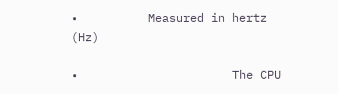•          Measured in hertz (Hz)

•                      The CPU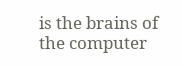is the brains of the computer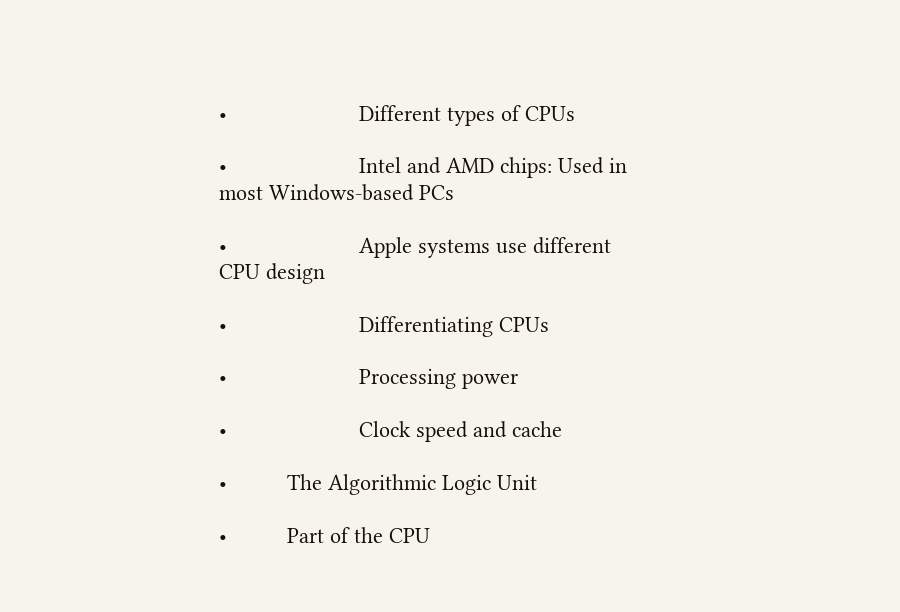•                      Different types of CPUs

•                      Intel and AMD chips: Used in most Windows-based PCs

•                      Apple systems use different CPU design

•                      Differentiating CPUs

•                      Processing power

•                      Clock speed and cache

•          The Algorithmic Logic Unit

•          Part of the CPU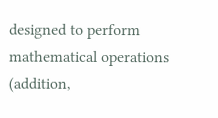designed to perform mathematical operations (addition,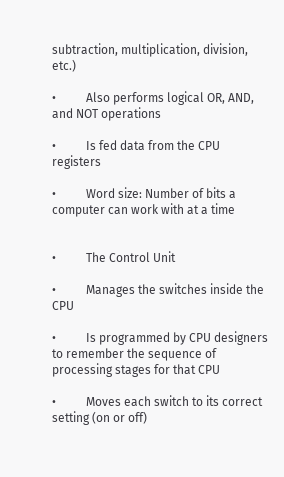subtraction, multiplication, division, etc.)

•          Also performs logical OR, AND, and NOT operations

•          Is fed data from the CPU registers

•          Word size: Number of bits a computer can work with at a time


•          The Control Unit

•          Manages the switches inside the CPU

•          Is programmed by CPU designers to remember the sequence of processing stages for that CPU

•          Moves each switch to its correct setting (on or off)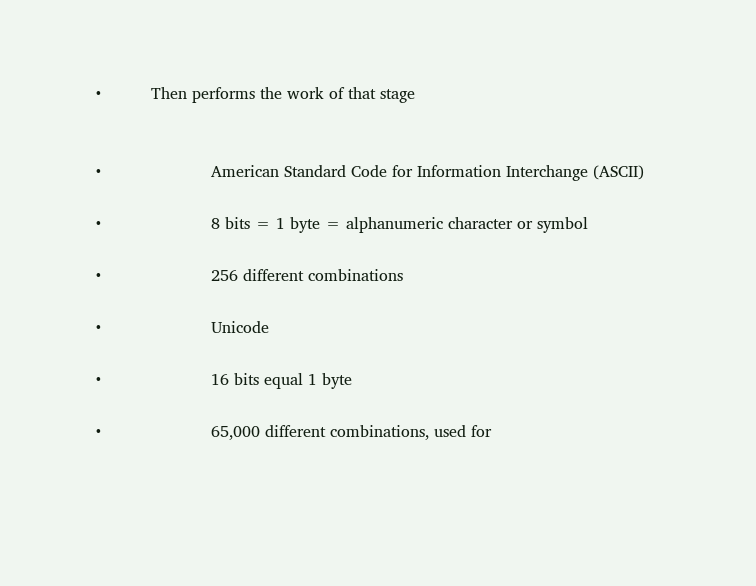•          Then performs the work of that stage


•                      American Standard Code for Information Interchange (ASCII)

•                      8 bits = 1 byte = alphanumeric character or symbol

•                      256 different combinations

•                      Unicode

•                      16 bits equal 1 byte

•                      65,000 different combinations, used for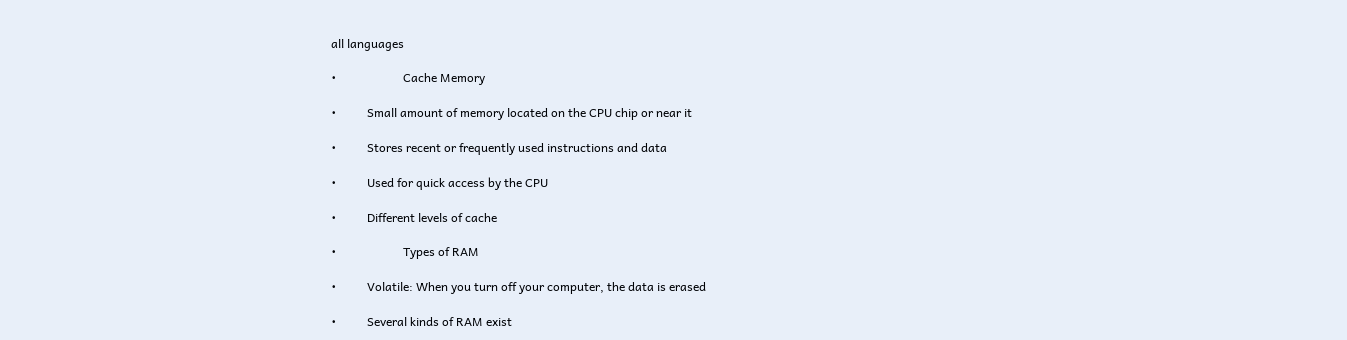all languages

•                      Cache Memory

•          Small amount of memory located on the CPU chip or near it

•          Stores recent or frequently used instructions and data

•          Used for quick access by the CPU

•          Different levels of cache

•                      Types of RAM

•          Volatile: When you turn off your computer, the data is erased

•          Several kinds of RAM exist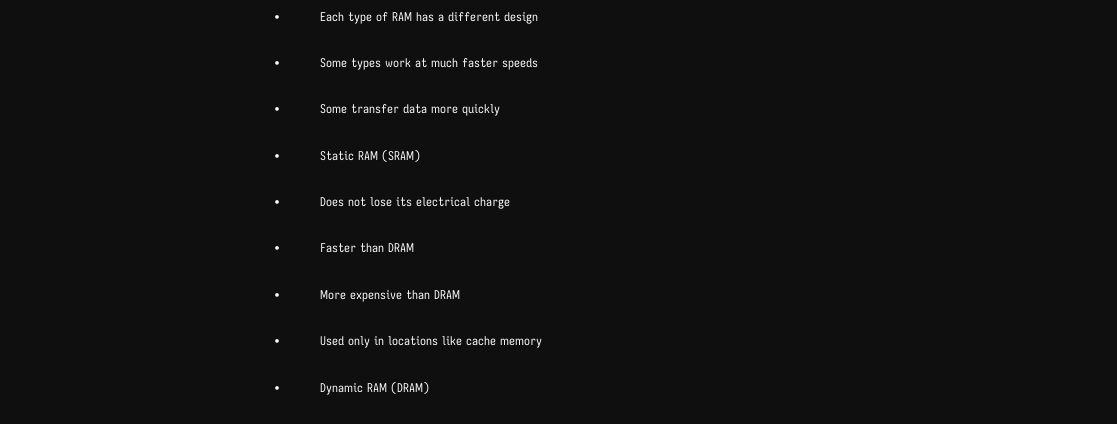•          Each type of RAM has a different design

•          Some types work at much faster speeds

•          Some transfer data more quickly

•          Static RAM (SRAM)

•          Does not lose its electrical charge

•          Faster than DRAM

•          More expensive than DRAM

•          Used only in locations like cache memory

•          Dynamic RAM (DRAM)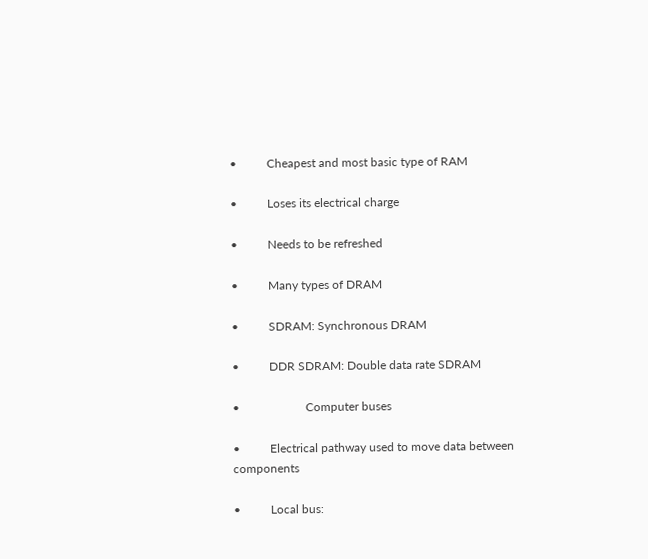•          Cheapest and most basic type of RAM

•          Loses its electrical charge

•          Needs to be refreshed

•          Many types of DRAM

•          SDRAM: Synchronous DRAM

•          DDR SDRAM: Double data rate SDRAM

•                      Computer buses

•          Electrical pathway used to move data between components

•          Local bus: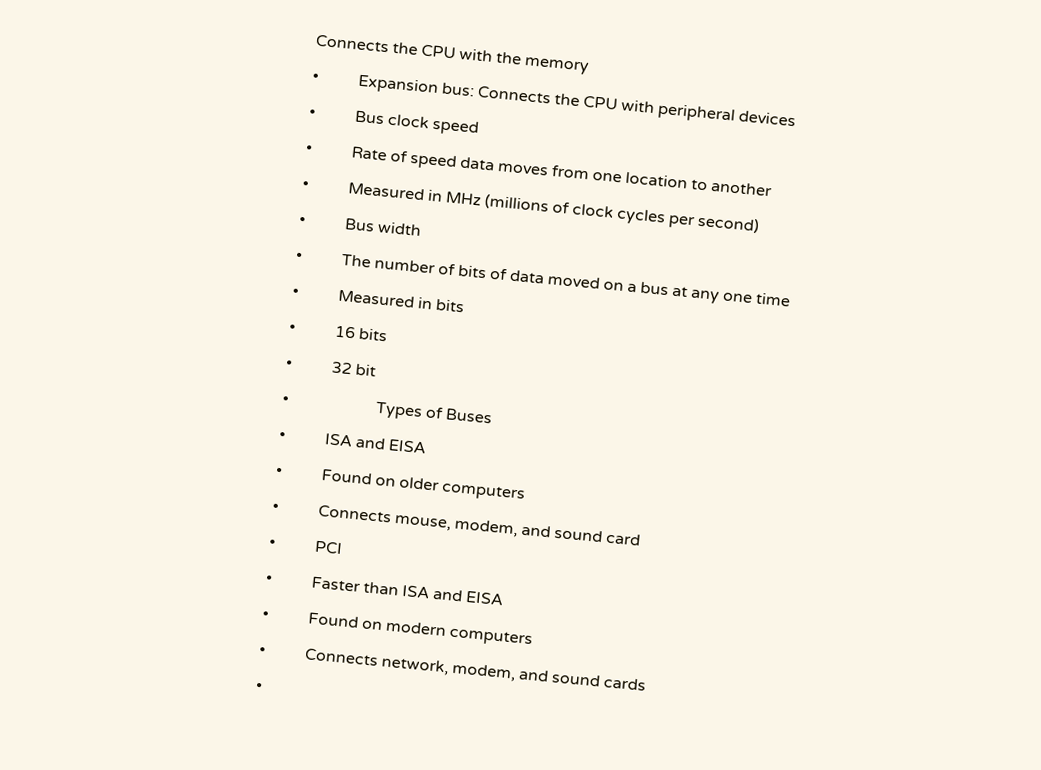Connects the CPU with the memory

•          Expansion bus: Connects the CPU with peripheral devices

•          Bus clock speed

•          Rate of speed data moves from one location to another

•          Measured in MHz (millions of clock cycles per second)

•          Bus width

•          The number of bits of data moved on a bus at any one time

•          Measured in bits

•          16 bits

•          32 bit

•                      Types of Buses

•          ISA and EISA

•          Found on older computers

•          Connects mouse, modem, and sound card

•          PCI

•          Faster than ISA and EISA

•          Found on modern computers

•          Connects network, modem, and sound cards

•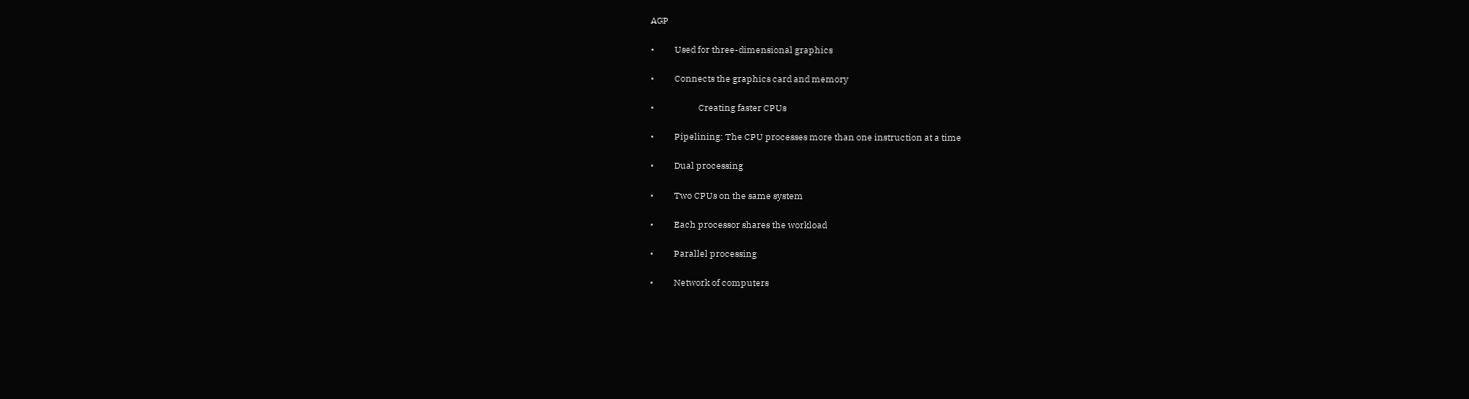AGP

•          Used for three-dimensional graphics

•          Connects the graphics card and memory

•                      Creating faster CPUs

•          Pipelining: The CPU processes more than one instruction at a time

•          Dual processing

•          Two CPUs on the same system

•          Each processor shares the workload

•          Parallel processing

•          Network of computers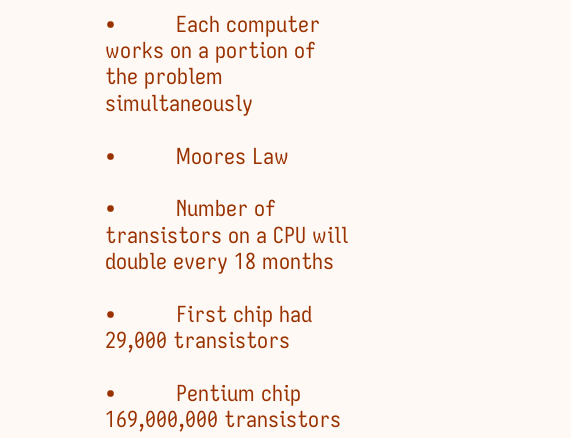•          Each computer works on a portion of the problem simultaneously

•          Moores Law

•          Number of transistors on a CPU will double every 18 months

•          First chip had 29,000 transistors

•          Pentium chip 169,000,000 transistors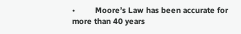•          Moore’s Law has been accurate for more than 40 years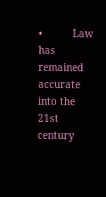•          Law has remained accurate into the 21st century